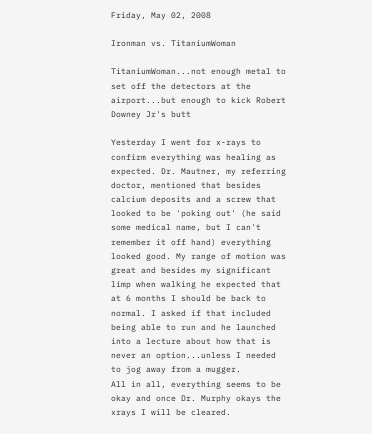Friday, May 02, 2008

Ironman vs. TitaniumWoman

TitaniumWoman...not enough metal to set off the detectors at the airport...but enough to kick Robert Downey Jr's butt

Yesterday I went for x-rays to confirm everything was healing as expected. Dr. Mautner, my referring doctor, mentioned that besides calcium deposits and a screw that looked to be 'poking out' (he said some medical name, but I can't remember it off hand) everything looked good. My range of motion was great and besides my significant limp when walking he expected that at 6 months I should be back to normal. I asked if that included being able to run and he launched into a lecture about how that is never an option...unless I needed to jog away from a mugger.
All in all, everything seems to be okay and once Dr. Murphy okays the xrays I will be cleared.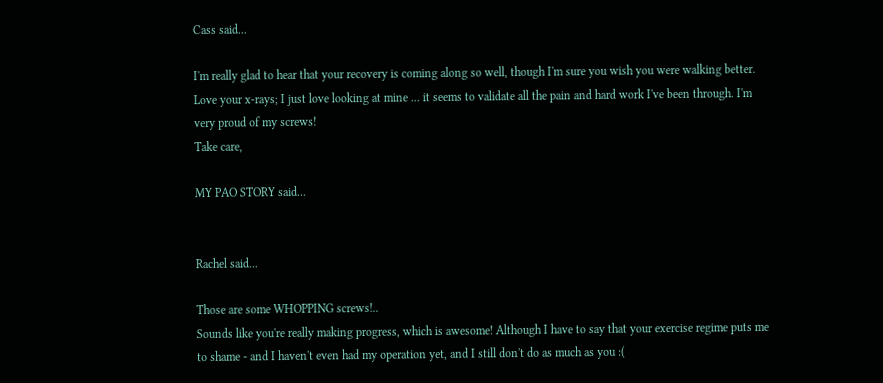Cass said...

I'm really glad to hear that your recovery is coming along so well, though I'm sure you wish you were walking better. Love your x-rays; I just love looking at mine ... it seems to validate all the pain and hard work I've been through. I'm very proud of my screws!
Take care,

MY PAO STORY said...


Rachel said...

Those are some WHOPPING screws!..
Sounds like you're really making progress, which is awesome! Although I have to say that your exercise regime puts me to shame - and I haven't even had my operation yet, and I still don't do as much as you :(